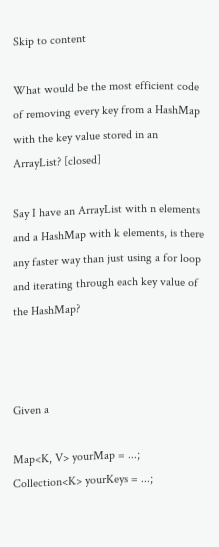Skip to content

What would be the most efficient code of removing every key from a HashMap with the key value stored in an ArrayList? [closed]

Say I have an ArrayList with n elements and a HashMap with k elements, is there any faster way than just using a for loop and iterating through each key value of the HashMap?



Given a

Map<K, V> yourMap = ...;
Collection<K> yourKeys = ...;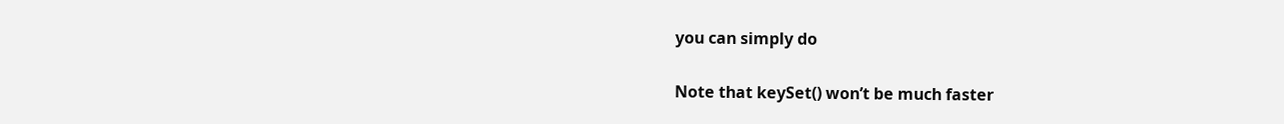you can simply do


Note that keySet() won’t be much faster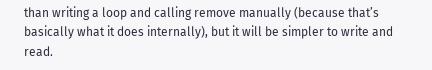than writing a loop and calling remove manually (because that’s basically what it does internally), but it will be simpler to write and read.